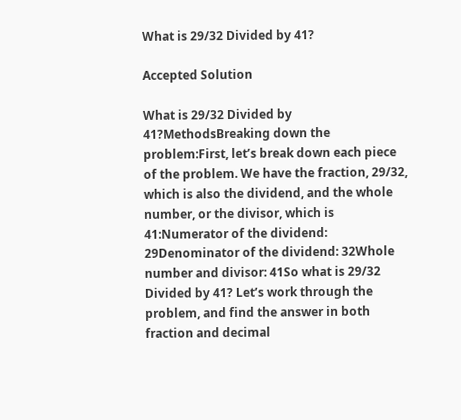What is 29/32 Divided by 41?

Accepted Solution

What is 29/32 Divided by 41?MethodsBreaking down the problem:First, let’s break down each piece of the problem. We have the fraction, 29/32, which is also the dividend, and the whole number, or the divisor, which is 41:Numerator of the dividend: 29Denominator of the dividend: 32Whole number and divisor: 41So what is 29/32 Divided by 41? Let’s work through the problem, and find the answer in both fraction and decimal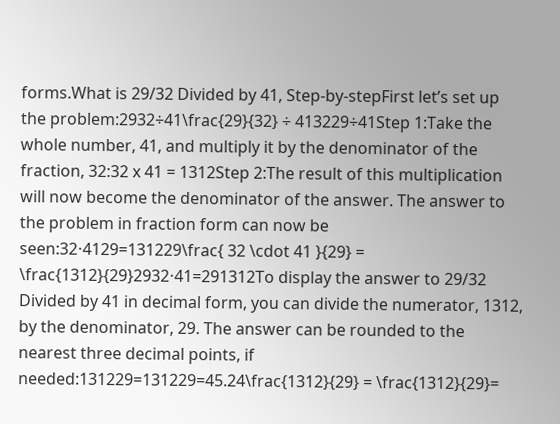forms.What is 29/32 Divided by 41, Step-by-stepFirst let’s set up the problem:2932÷41\frac{29}{32} ÷ 413229÷41Step 1:Take the whole number, 41, and multiply it by the denominator of the fraction, 32:32 x 41 = 1312Step 2:The result of this multiplication will now become the denominator of the answer. The answer to the problem in fraction form can now be seen:32⋅4129=131229\frac{ 32 \cdot 41 }{29} = \frac{1312}{29}2932⋅41=291312To display the answer to 29/32 Divided by 41 in decimal form, you can divide the numerator, 1312, by the denominator, 29. The answer can be rounded to the nearest three decimal points, if needed:131229=131229=45.24\frac{1312}{29} = \frac{1312}{29}=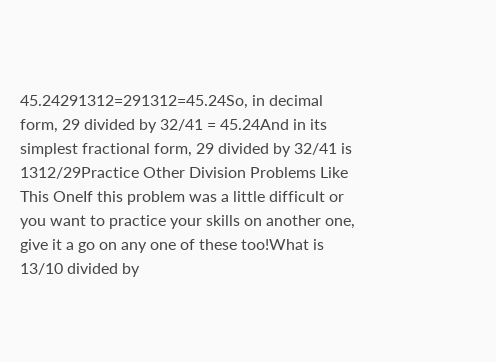45.24291312=291312=45.24So, in decimal form, 29 divided by 32/41 = 45.24And in its simplest fractional form, 29 divided by 32/41 is 1312/29Practice Other Division Problems Like This OneIf this problem was a little difficult or you want to practice your skills on another one, give it a go on any one of these too!What is 13/10 divided by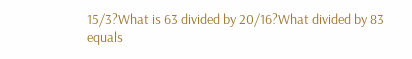15/3?What is 63 divided by 20/16?What divided by 83 equals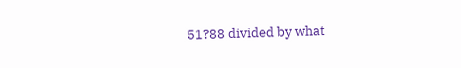51?88 divided by what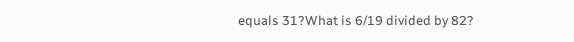equals 31?What is 6/19 divided by 82?